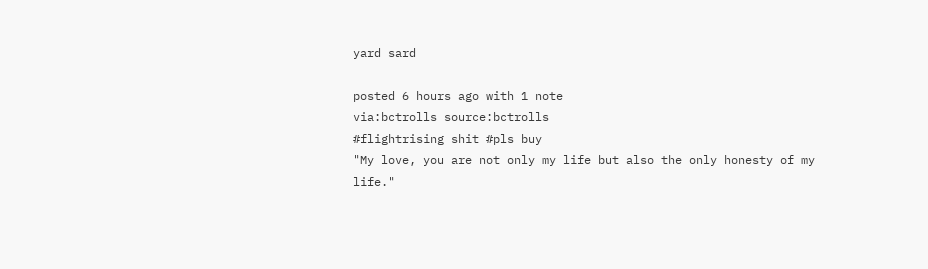yard sard

posted 6 hours ago with 1 note
via:bctrolls source:bctrolls
#flightrising shit #pls buy
"My love, you are not only my life but also the only honesty of my life."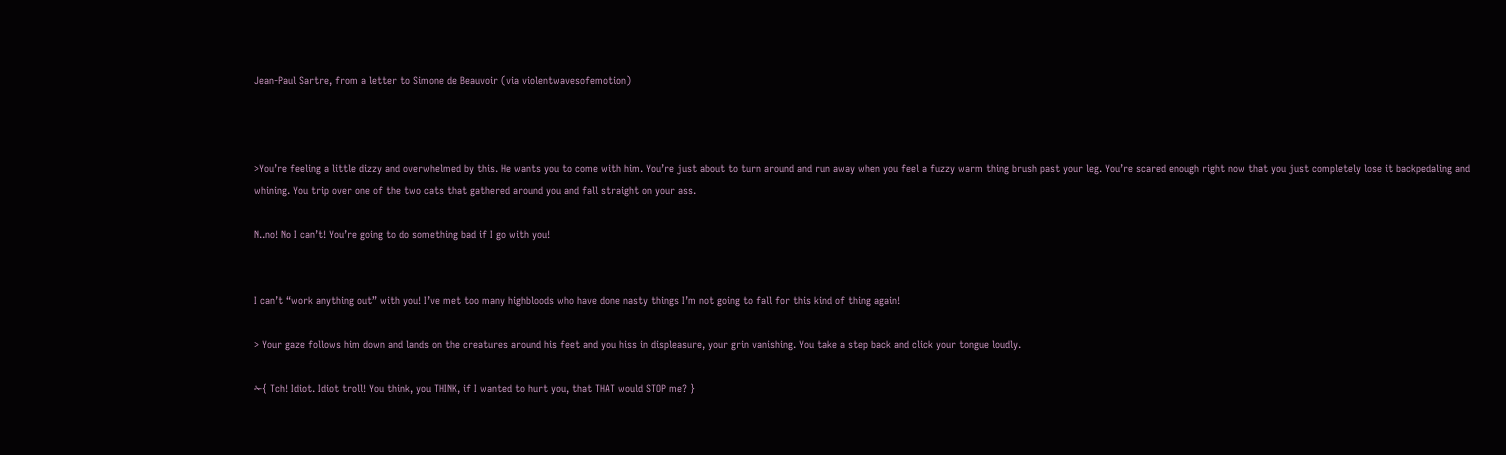Jean-Paul Sartre, from a letter to Simone de Beauvoir (via violentwavesofemotion)



>You’re feeling a little dizzy and overwhelmed by this. He wants you to come with him. You’re just about to turn around and run away when you feel a fuzzy warm thing brush past your leg. You’re scared enough right now that you just completely lose it backpedaling and whining. You trip over one of the two cats that gathered around you and fall straight on your ass.

N..no! No I can’t! You’re going to do something bad if I go with you!


I can’t “work anything out” with you! I’ve met too many highbloods who have done nasty things I’m not going to fall for this kind of thing again!

> Your gaze follows him down and lands on the creatures around his feet and you hiss in displeasure, your grin vanishing. You take a step back and click your tongue loudly.

✁{ Tch! Idiot. Idiot troll! You think, you THINK, if I wanted to hurt you, that THAT would STOP me? }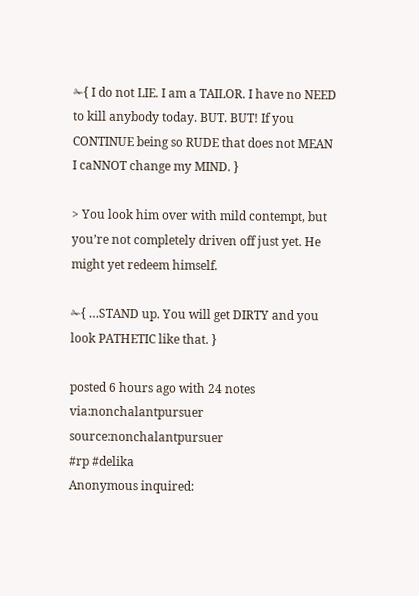✁{ I do not LIE. I am a TAILOR. I have no NEED to kill anybody today. BUT. BUT! If you CONTINUE being so RUDE that does not MEAN I caNNOT change my MIND. }

> You look him over with mild contempt, but you’re not completely driven off just yet. He might yet redeem himself.

✁{ …STAND up. You will get DIRTY and you look PATHETIC like that. }

posted 6 hours ago with 24 notes
via:nonchalantpursuer source:nonchalantpursuer
#rp #delika
Anonymous inquired: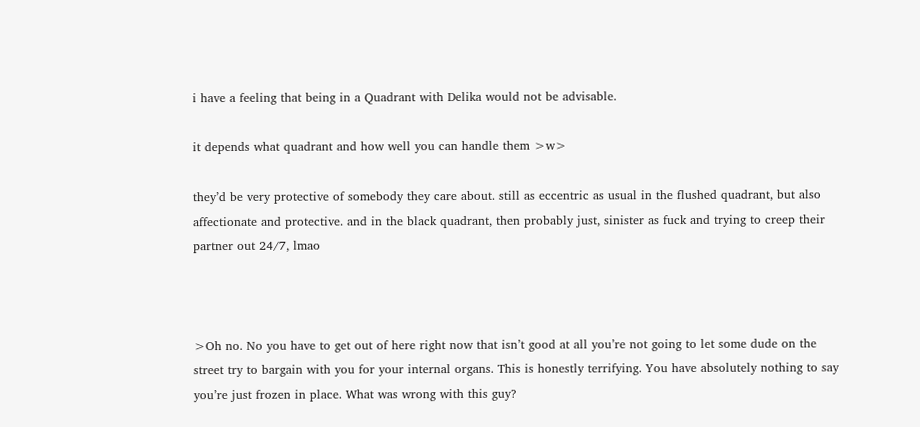i have a feeling that being in a Quadrant with Delika would not be advisable.

it depends what quadrant and how well you can handle them >w>

they’d be very protective of somebody they care about. still as eccentric as usual in the flushed quadrant, but also affectionate and protective. and in the black quadrant, then probably just, sinister as fuck and trying to creep their partner out 24/7, lmao



>Oh no. No you have to get out of here right now that isn’t good at all you’re not going to let some dude on the street try to bargain with you for your internal organs. This is honestly terrifying. You have absolutely nothing to say you’re just frozen in place. What was wrong with this guy?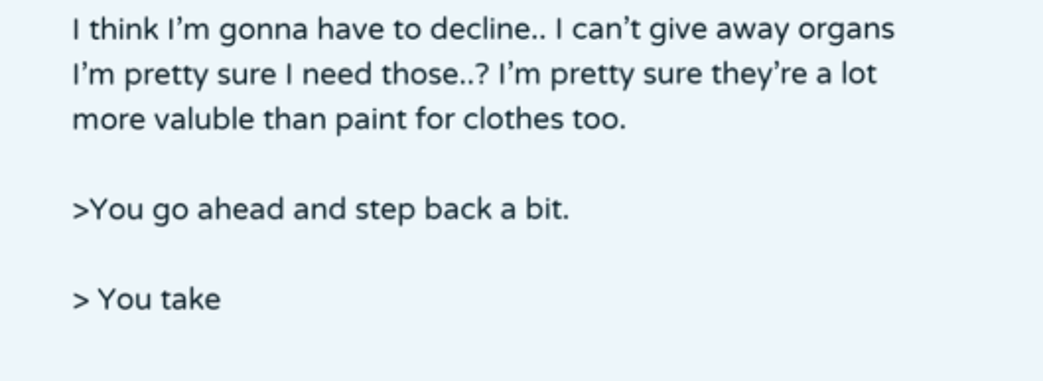I think I’m gonna have to decline.. I can’t give away organs I’m pretty sure I need those..? I’m pretty sure they’re a lot more valuble than paint for clothes too.

>You go ahead and step back a bit.

> You take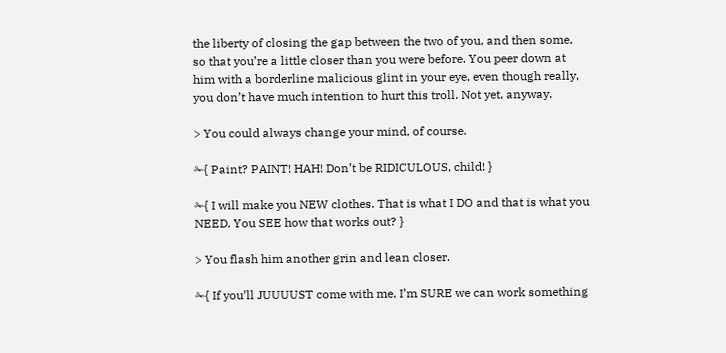the liberty of closing the gap between the two of you, and then some, so that you’re a little closer than you were before. You peer down at him with a borderline malicious glint in your eye, even though really, you don’t have much intention to hurt this troll. Not yet, anyway.

> You could always change your mind, of course.

✁{ Paint? PAINT! HAH! Don’t be RIDICULOUS, child! }

✁{ I will make you NEW clothes. That is what I DO and that is what you NEED. You SEE how that works out? }

> You flash him another grin and lean closer.

✁{ If you’ll JUUUUST come with me, I’m SURE we can work something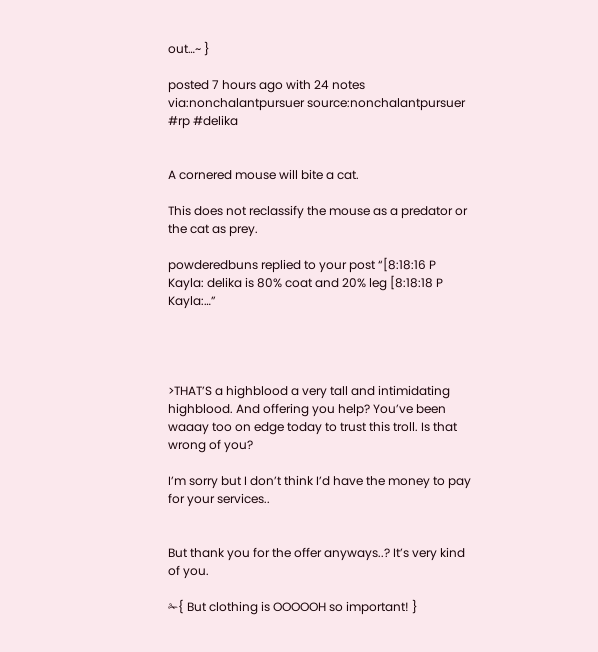out…~ }

posted 7 hours ago with 24 notes
via:nonchalantpursuer source:nonchalantpursuer
#rp #delika


A cornered mouse will bite a cat.

This does not reclassify the mouse as a predator or the cat as prey.

powderedbuns replied to your post “[8:18:16 P Kayla: delika is 80% coat and 20% leg [8:18:18 P Kayla:…”




>THAT’S a highblood a very tall and intimidating highblood. And offering you help? You’ve been waaay too on edge today to trust this troll. Is that wrong of you?

I’m sorry but I don’t think I’d have the money to pay for your services..


But thank you for the offer anyways..? It’s very kind of you.

✁{ But clothing is OOOOOH so important! }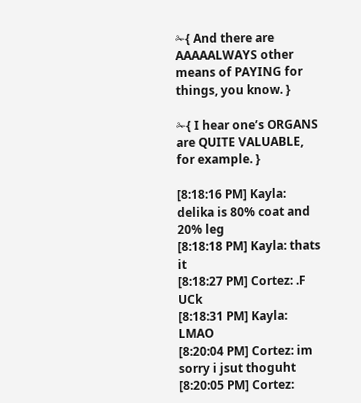✁{ And there are AAAAALWAYS other means of PAYING for things, you know. }

✁{ I hear one’s ORGANS are QUITE VALUABLE, for example. }

[8:18:16 PM] Kayla: delika is 80% coat and 20% leg
[8:18:18 PM] Kayla: thats it
[8:18:27 PM] Cortez: .F UCk
[8:18:31 PM] Kayla: LMAO
[8:20:04 PM] Cortez: im sorry i jsut thoguht
[8:20:05 PM] Cortez: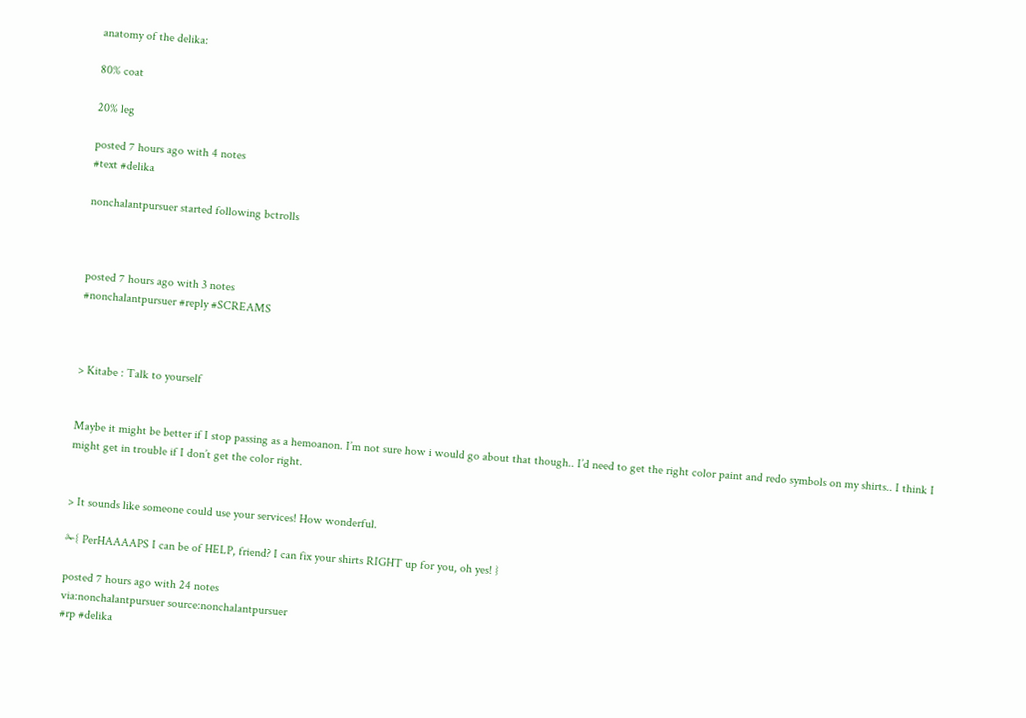anatomy of the delika:

80% coat

20% leg

posted 7 hours ago with 4 notes
#text #delika

nonchalantpursuer started following bctrolls



posted 7 hours ago with 3 notes
#nonchalantpursuer #reply #SCREAMS



> Kitabe : Talk to yourself


Maybe it might be better if I stop passing as a hemoanon. I’m not sure how i would go about that though.. I’d need to get the right color paint and redo symbols on my shirts.. I think I might get in trouble if I don’t get the color right.


> It sounds like someone could use your services! How wonderful.

✁{ PerHAAAAPS I can be of HELP, friend? I can fix your shirts RIGHT up for you, oh yes! }

posted 7 hours ago with 24 notes
via:nonchalantpursuer source:nonchalantpursuer
#rp #delika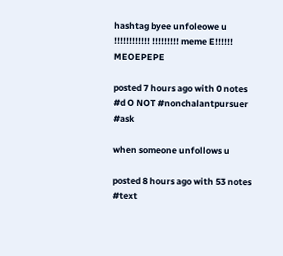hashtag byee unfoleowe u !!!!!!!!!!!! !!!!!!!!! meme E!!!!!! MEOEPEPE

posted 7 hours ago with 0 notes
#d O NOT #nonchalantpursuer #ask

when someone unfollows u

posted 8 hours ago with 53 notes
#text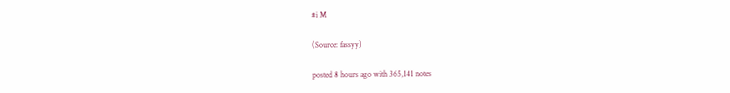#i M

(Source: fassyy)

posted 8 hours ago with 365,141 notes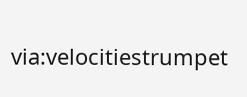via:velocitiestrumpet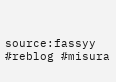source:fassyy
#reblog #misura